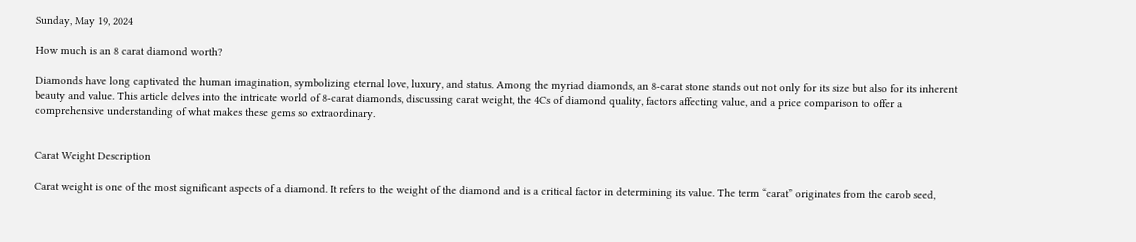Sunday, May 19, 2024

How much is an 8 carat diamond worth?

Diamonds have long captivated the human imagination, symbolizing eternal love, luxury, and status. Among the myriad diamonds, an 8-carat stone stands out not only for its size but also for its inherent beauty and value. This article delves into the intricate world of 8-carat diamonds, discussing carat weight, the 4Cs of diamond quality, factors affecting value, and a price comparison to offer a comprehensive understanding of what makes these gems so extraordinary.


Carat Weight Description

Carat weight is one of the most significant aspects of a diamond. It refers to the weight of the diamond and is a critical factor in determining its value. The term “carat” originates from the carob seed,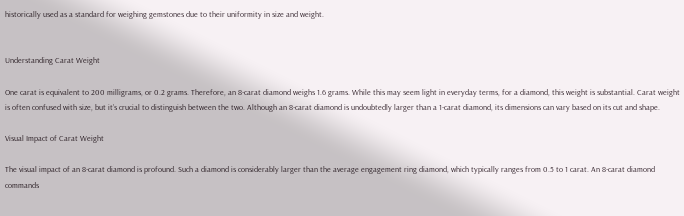historically used as a standard for weighing gemstones due to their uniformity in size and weight.


Understanding Carat Weight

One carat is equivalent to 200 milligrams, or 0.2 grams. Therefore, an 8-carat diamond weighs 1.6 grams. While this may seem light in everyday terms, for a diamond, this weight is substantial. Carat weight is often confused with size, but it’s crucial to distinguish between the two. Although an 8-carat diamond is undoubtedly larger than a 1-carat diamond, its dimensions can vary based on its cut and shape.

Visual Impact of Carat Weight

The visual impact of an 8-carat diamond is profound. Such a diamond is considerably larger than the average engagement ring diamond, which typically ranges from 0.5 to 1 carat. An 8-carat diamond commands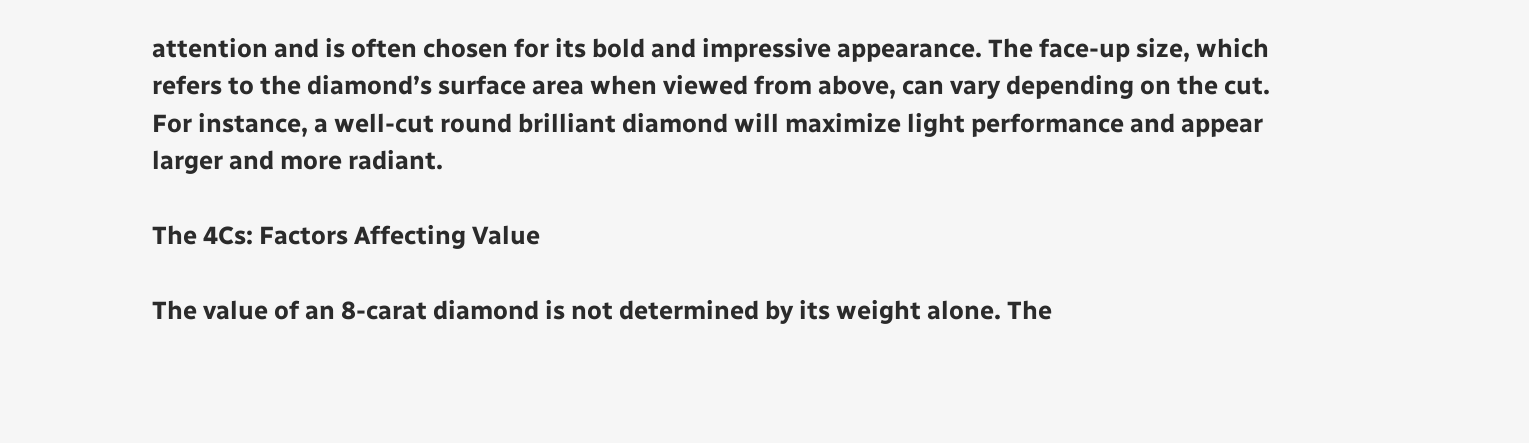attention and is often chosen for its bold and impressive appearance. The face-up size, which refers to the diamond’s surface area when viewed from above, can vary depending on the cut. For instance, a well-cut round brilliant diamond will maximize light performance and appear larger and more radiant.

The 4Cs: Factors Affecting Value

The value of an 8-carat diamond is not determined by its weight alone. The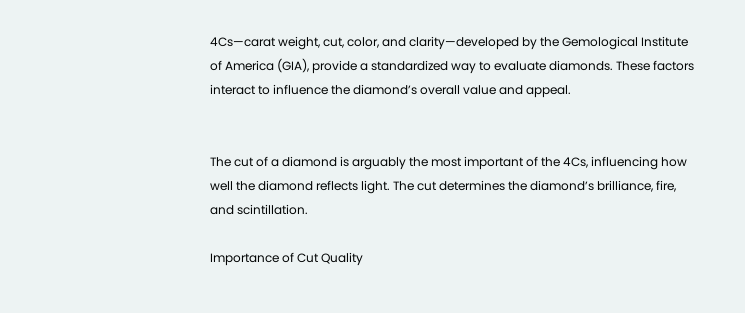4Cs—carat weight, cut, color, and clarity—developed by the Gemological Institute of America (GIA), provide a standardized way to evaluate diamonds. These factors interact to influence the diamond’s overall value and appeal.


The cut of a diamond is arguably the most important of the 4Cs, influencing how well the diamond reflects light. The cut determines the diamond’s brilliance, fire, and scintillation.

Importance of Cut Quality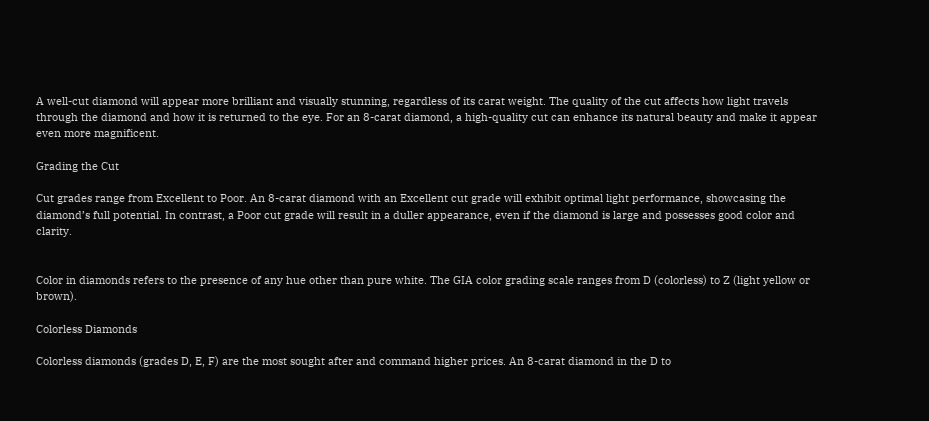A well-cut diamond will appear more brilliant and visually stunning, regardless of its carat weight. The quality of the cut affects how light travels through the diamond and how it is returned to the eye. For an 8-carat diamond, a high-quality cut can enhance its natural beauty and make it appear even more magnificent.

Grading the Cut

Cut grades range from Excellent to Poor. An 8-carat diamond with an Excellent cut grade will exhibit optimal light performance, showcasing the diamond’s full potential. In contrast, a Poor cut grade will result in a duller appearance, even if the diamond is large and possesses good color and clarity.


Color in diamonds refers to the presence of any hue other than pure white. The GIA color grading scale ranges from D (colorless) to Z (light yellow or brown).

Colorless Diamonds

Colorless diamonds (grades D, E, F) are the most sought after and command higher prices. An 8-carat diamond in the D to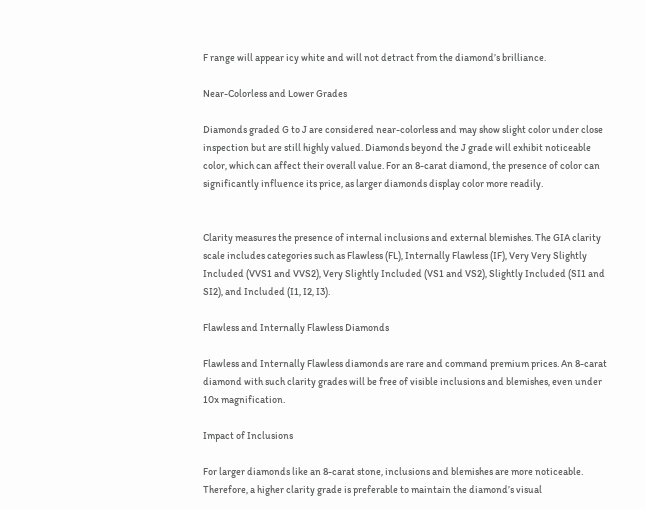F range will appear icy white and will not detract from the diamond’s brilliance.

Near-Colorless and Lower Grades

Diamonds graded G to J are considered near-colorless and may show slight color under close inspection but are still highly valued. Diamonds beyond the J grade will exhibit noticeable color, which can affect their overall value. For an 8-carat diamond, the presence of color can significantly influence its price, as larger diamonds display color more readily.


Clarity measures the presence of internal inclusions and external blemishes. The GIA clarity scale includes categories such as Flawless (FL), Internally Flawless (IF), Very Very Slightly Included (VVS1 and VVS2), Very Slightly Included (VS1 and VS2), Slightly Included (SI1 and SI2), and Included (I1, I2, I3).

Flawless and Internally Flawless Diamonds

Flawless and Internally Flawless diamonds are rare and command premium prices. An 8-carat diamond with such clarity grades will be free of visible inclusions and blemishes, even under 10x magnification.

Impact of Inclusions

For larger diamonds like an 8-carat stone, inclusions and blemishes are more noticeable. Therefore, a higher clarity grade is preferable to maintain the diamond’s visual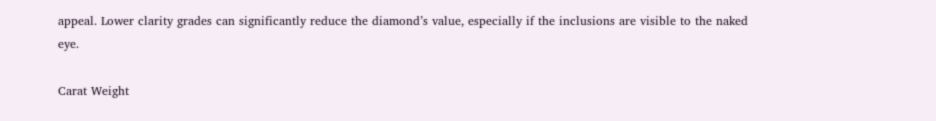appeal. Lower clarity grades can significantly reduce the diamond’s value, especially if the inclusions are visible to the naked eye.

Carat Weight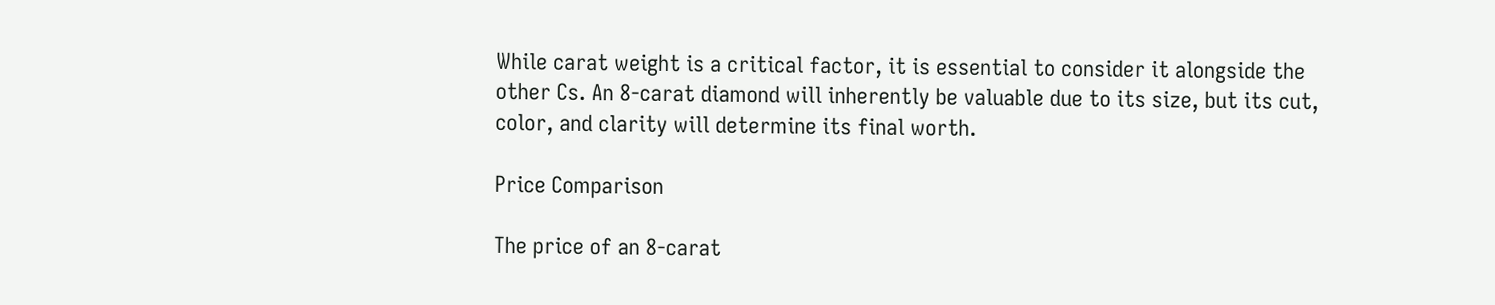While carat weight is a critical factor, it is essential to consider it alongside the other Cs. An 8-carat diamond will inherently be valuable due to its size, but its cut, color, and clarity will determine its final worth.

Price Comparison

The price of an 8-carat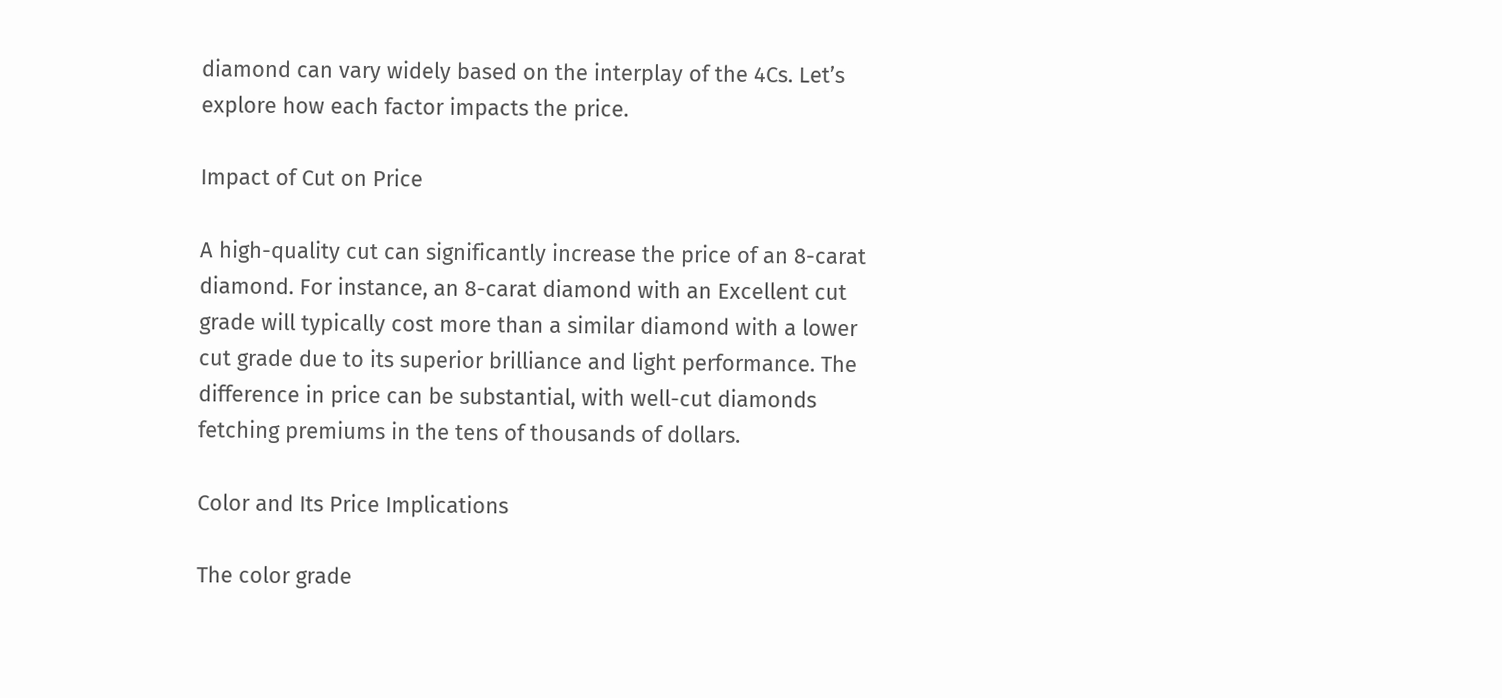diamond can vary widely based on the interplay of the 4Cs. Let’s explore how each factor impacts the price.

Impact of Cut on Price

A high-quality cut can significantly increase the price of an 8-carat diamond. For instance, an 8-carat diamond with an Excellent cut grade will typically cost more than a similar diamond with a lower cut grade due to its superior brilliance and light performance. The difference in price can be substantial, with well-cut diamonds fetching premiums in the tens of thousands of dollars.

Color and Its Price Implications

The color grade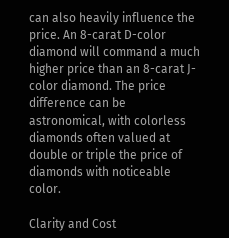can also heavily influence the price. An 8-carat D-color diamond will command a much higher price than an 8-carat J-color diamond. The price difference can be astronomical, with colorless diamonds often valued at double or triple the price of diamonds with noticeable color.

Clarity and Cost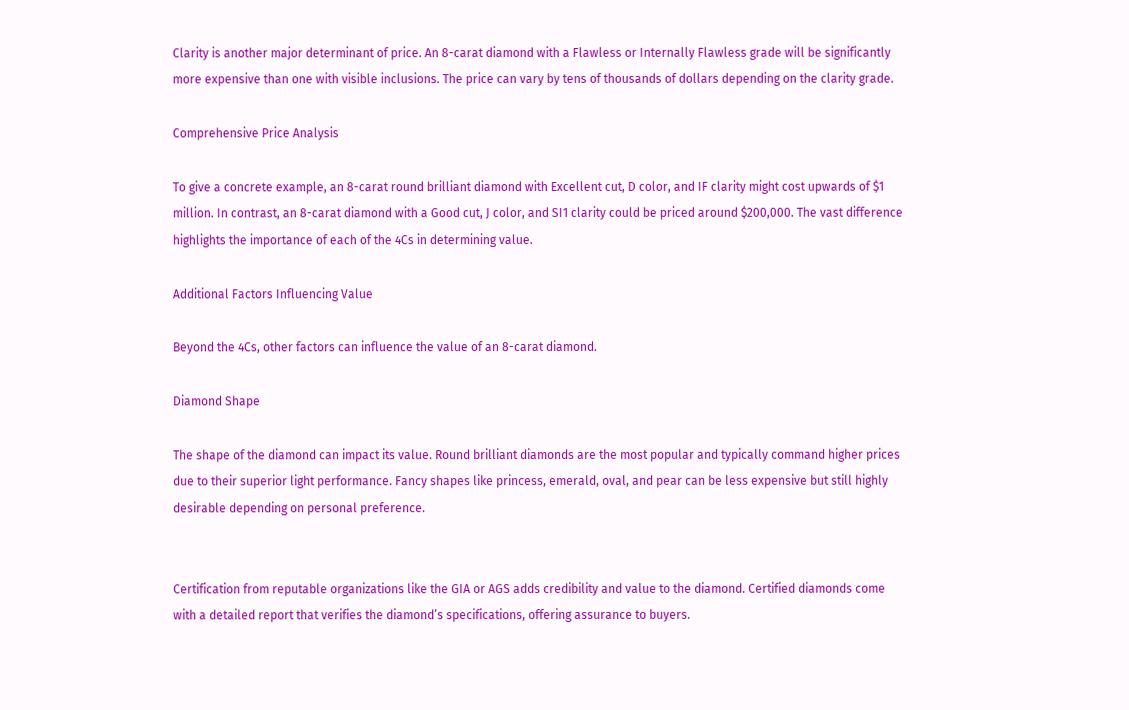Clarity is another major determinant of price. An 8-carat diamond with a Flawless or Internally Flawless grade will be significantly more expensive than one with visible inclusions. The price can vary by tens of thousands of dollars depending on the clarity grade.

Comprehensive Price Analysis

To give a concrete example, an 8-carat round brilliant diamond with Excellent cut, D color, and IF clarity might cost upwards of $1 million. In contrast, an 8-carat diamond with a Good cut, J color, and SI1 clarity could be priced around $200,000. The vast difference highlights the importance of each of the 4Cs in determining value.

Additional Factors Influencing Value

Beyond the 4Cs, other factors can influence the value of an 8-carat diamond.

Diamond Shape

The shape of the diamond can impact its value. Round brilliant diamonds are the most popular and typically command higher prices due to their superior light performance. Fancy shapes like princess, emerald, oval, and pear can be less expensive but still highly desirable depending on personal preference.


Certification from reputable organizations like the GIA or AGS adds credibility and value to the diamond. Certified diamonds come with a detailed report that verifies the diamond’s specifications, offering assurance to buyers.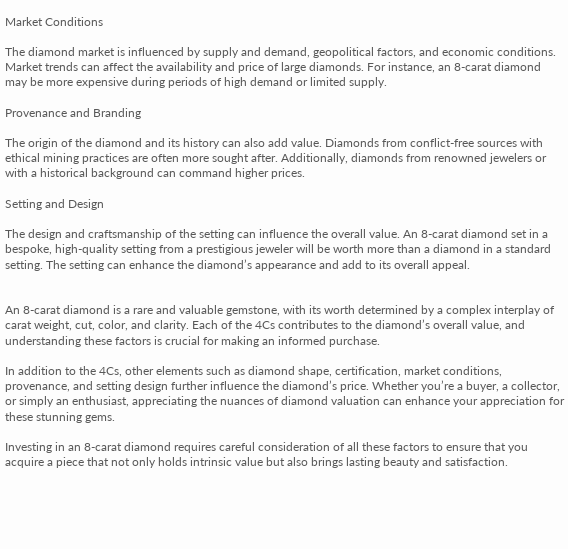Market Conditions

The diamond market is influenced by supply and demand, geopolitical factors, and economic conditions. Market trends can affect the availability and price of large diamonds. For instance, an 8-carat diamond may be more expensive during periods of high demand or limited supply.

Provenance and Branding

The origin of the diamond and its history can also add value. Diamonds from conflict-free sources with ethical mining practices are often more sought after. Additionally, diamonds from renowned jewelers or with a historical background can command higher prices.

Setting and Design

The design and craftsmanship of the setting can influence the overall value. An 8-carat diamond set in a bespoke, high-quality setting from a prestigious jeweler will be worth more than a diamond in a standard setting. The setting can enhance the diamond’s appearance and add to its overall appeal.


An 8-carat diamond is a rare and valuable gemstone, with its worth determined by a complex interplay of carat weight, cut, color, and clarity. Each of the 4Cs contributes to the diamond’s overall value, and understanding these factors is crucial for making an informed purchase.

In addition to the 4Cs, other elements such as diamond shape, certification, market conditions, provenance, and setting design further influence the diamond’s price. Whether you’re a buyer, a collector, or simply an enthusiast, appreciating the nuances of diamond valuation can enhance your appreciation for these stunning gems.

Investing in an 8-carat diamond requires careful consideration of all these factors to ensure that you acquire a piece that not only holds intrinsic value but also brings lasting beauty and satisfaction.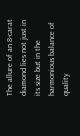The allure of an 8-carat diamond lies not just in its size but in the harmonious balance of quality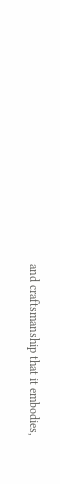and craftsmanship that it embodies,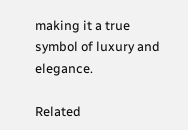making it a true symbol of luxury and elegance.

Related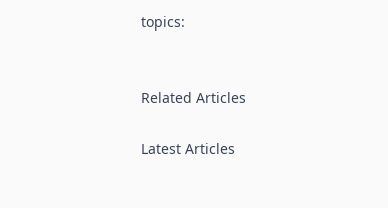topics:


Related Articles

Latest Articles